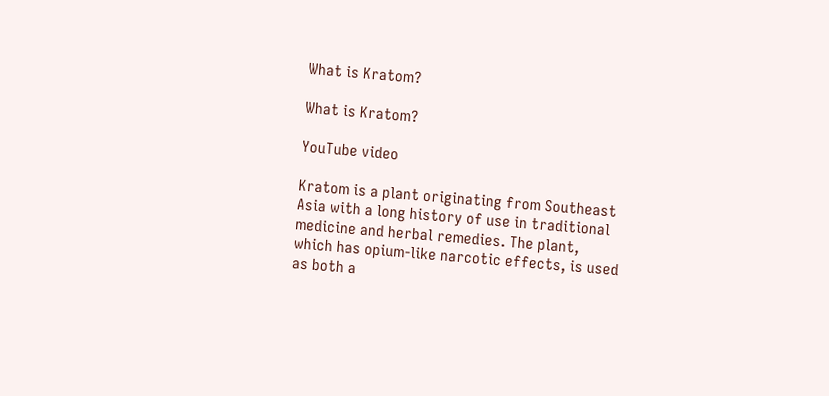What is Kratom?

What is Kratom?

YouTube video

Kratom is a plant originating from Southeast Asia with a long history of use in traditional medicine and herbal remedies. The plant, which has opium-like narcotic effects, is used as both a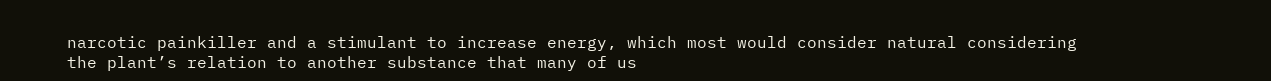narcotic painkiller and a stimulant to increase energy, which most would consider natural considering the plant’s relation to another substance that many of us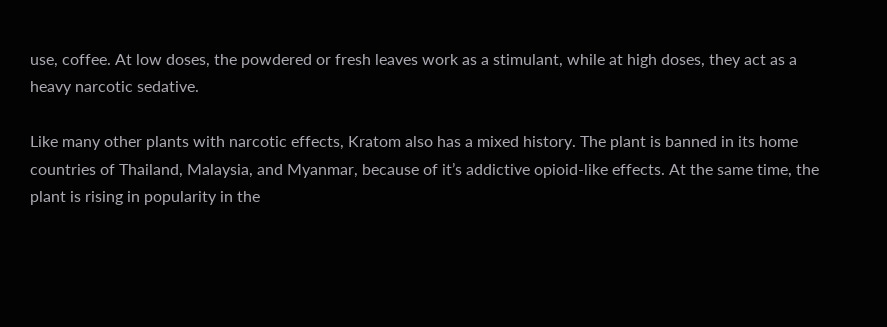use, coffee. At low doses, the powdered or fresh leaves work as a stimulant, while at high doses, they act as a heavy narcotic sedative.

Like many other plants with narcotic effects, Kratom also has a mixed history. The plant is banned in its home countries of Thailand, Malaysia, and Myanmar, because of it’s addictive opioid-like effects. At the same time, the plant is rising in popularity in the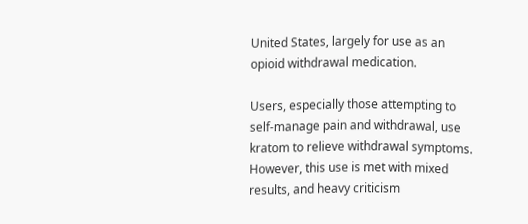United States, largely for use as an opioid withdrawal medication.

Users, especially those attempting to self-manage pain and withdrawal, use kratom to relieve withdrawal symptoms. However, this use is met with mixed results, and heavy criticism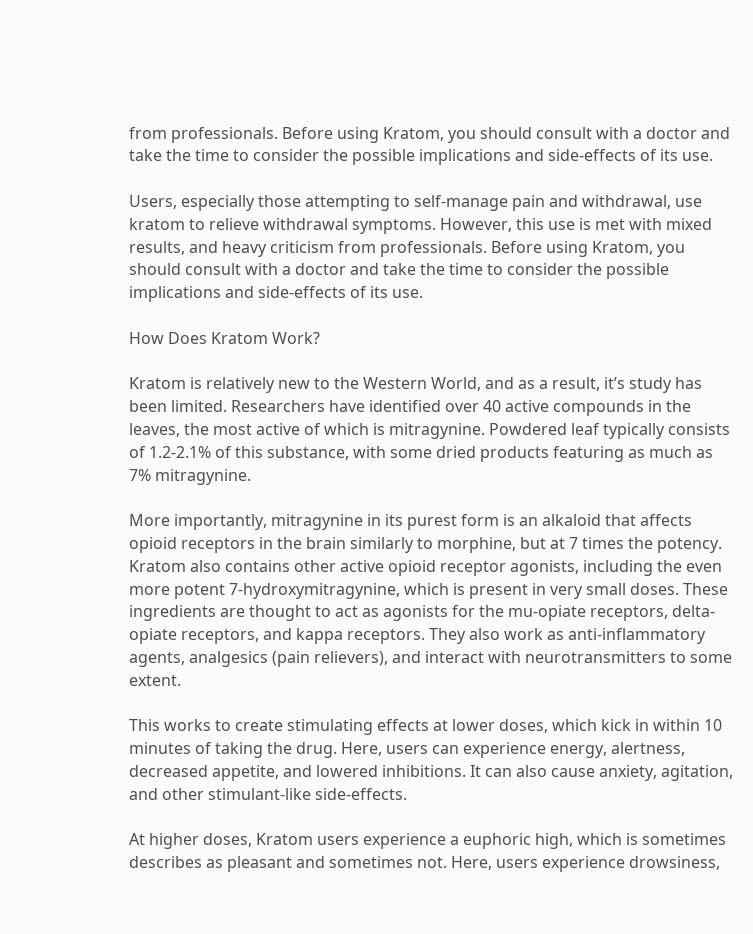from professionals. Before using Kratom, you should consult with a doctor and take the time to consider the possible implications and side-effects of its use.

Users, especially those attempting to self-manage pain and withdrawal, use kratom to relieve withdrawal symptoms. However, this use is met with mixed results, and heavy criticism from professionals. Before using Kratom, you should consult with a doctor and take the time to consider the possible implications and side-effects of its use.

How Does Kratom Work?

Kratom is relatively new to the Western World, and as a result, it’s study has been limited. Researchers have identified over 40 active compounds in the leaves, the most active of which is mitragynine. Powdered leaf typically consists of 1.2-2.1% of this substance, with some dried products featuring as much as 7% mitragynine.

More importantly, mitragynine in its purest form is an alkaloid that affects opioid receptors in the brain similarly to morphine, but at 7 times the potency. Kratom also contains other active opioid receptor agonists, including the even more potent 7-hydroxymitragynine, which is present in very small doses. These ingredients are thought to act as agonists for the mu-opiate receptors, delta-opiate receptors, and kappa receptors. They also work as anti-inflammatory agents, analgesics (pain relievers), and interact with neurotransmitters to some extent.

This works to create stimulating effects at lower doses, which kick in within 10 minutes of taking the drug. Here, users can experience energy, alertness, decreased appetite, and lowered inhibitions. It can also cause anxiety, agitation, and other stimulant-like side-effects.

At higher doses, Kratom users experience a euphoric high, which is sometimes describes as pleasant and sometimes not. Here, users experience drowsiness,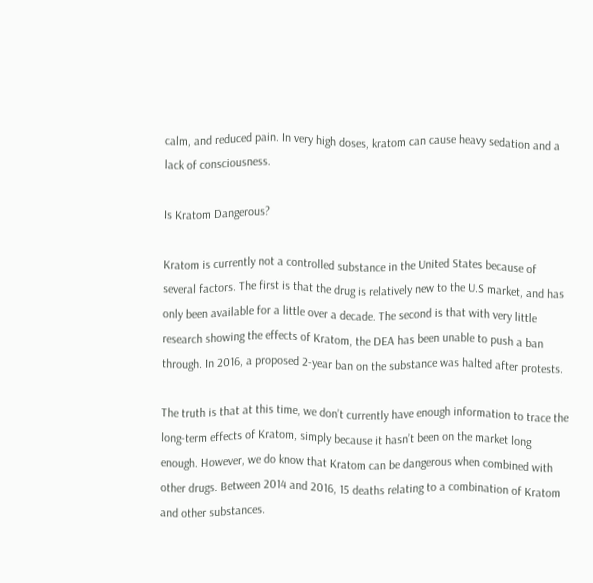calm, and reduced pain. In very high doses, kratom can cause heavy sedation and a lack of consciousness.

Is Kratom Dangerous?

Kratom is currently not a controlled substance in the United States because of several factors. The first is that the drug is relatively new to the U.S market, and has only been available for a little over a decade. The second is that with very little research showing the effects of Kratom, the DEA has been unable to push a ban through. In 2016, a proposed 2-year ban on the substance was halted after protests.

The truth is that at this time, we don’t currently have enough information to trace the long-term effects of Kratom, simply because it hasn’t been on the market long enough. However, we do know that Kratom can be dangerous when combined with other drugs. Between 2014 and 2016, 15 deaths relating to a combination of Kratom and other substances.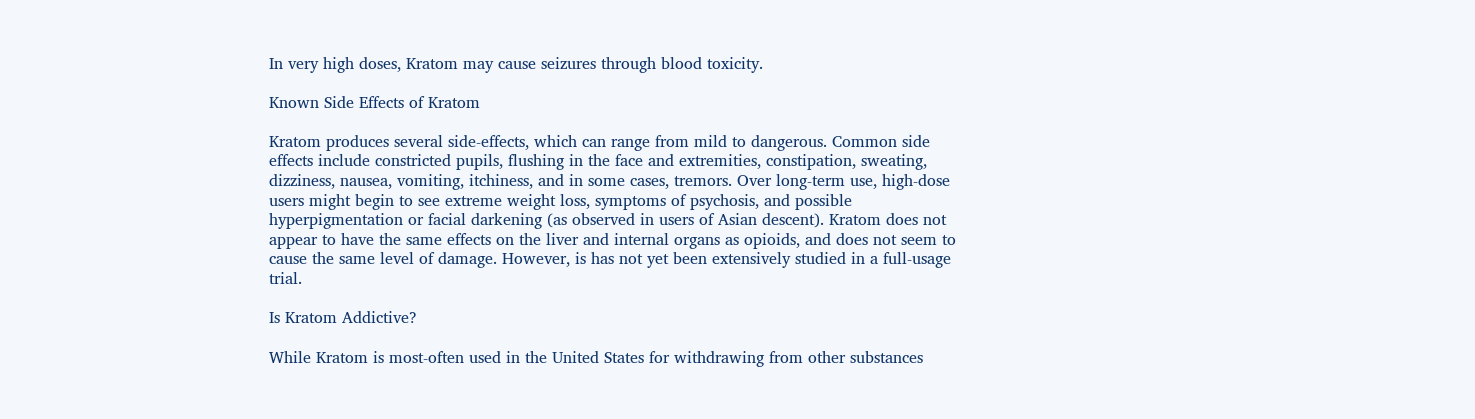In very high doses, Kratom may cause seizures through blood toxicity.

Known Side Effects of Kratom

Kratom produces several side-effects, which can range from mild to dangerous. Common side effects include constricted pupils, flushing in the face and extremities, constipation, sweating, dizziness, nausea, vomiting, itchiness, and in some cases, tremors. Over long-term use, high-dose users might begin to see extreme weight loss, symptoms of psychosis, and possible hyperpigmentation or facial darkening (as observed in users of Asian descent). Kratom does not appear to have the same effects on the liver and internal organs as opioids, and does not seem to cause the same level of damage. However, is has not yet been extensively studied in a full-usage trial.

Is Kratom Addictive?

While Kratom is most-often used in the United States for withdrawing from other substances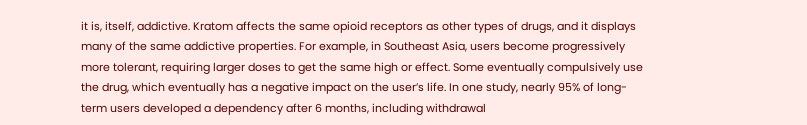it is, itself, addictive. Kratom affects the same opioid receptors as other types of drugs, and it displays many of the same addictive properties. For example, in Southeast Asia, users become progressively more tolerant, requiring larger doses to get the same high or effect. Some eventually compulsively use the drug, which eventually has a negative impact on the user’s life. In one study, nearly 95% of long-term users developed a dependency after 6 months, including withdrawal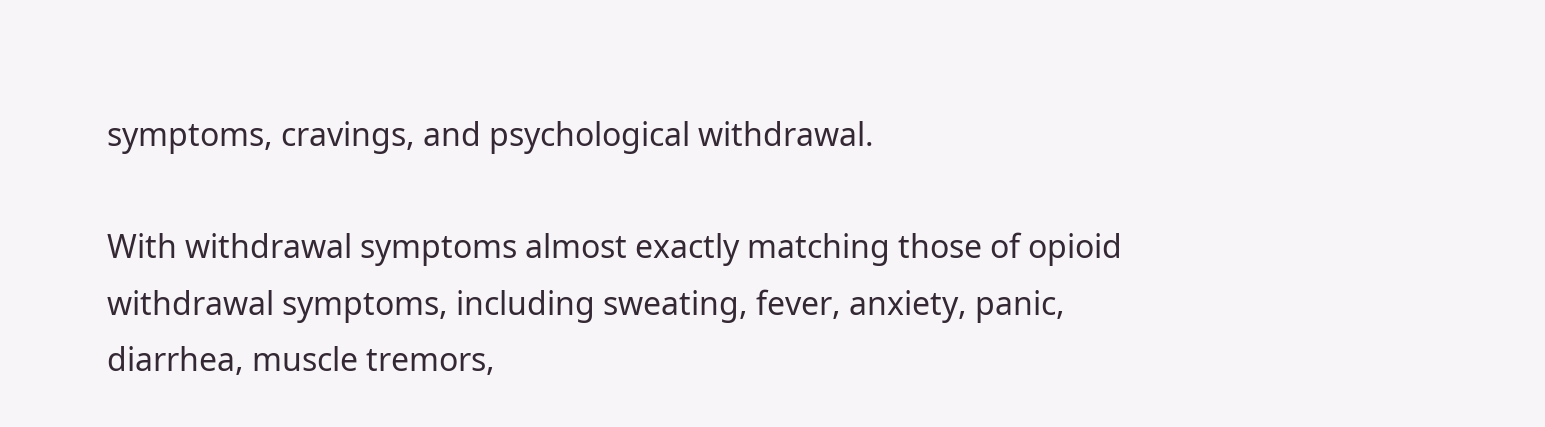symptoms, cravings, and psychological withdrawal.

With withdrawal symptoms almost exactly matching those of opioid withdrawal symptoms, including sweating, fever, anxiety, panic, diarrhea, muscle tremors,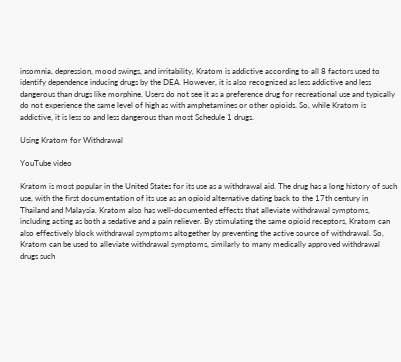insomnia, depression, mood swings, and irritability, Kratom is addictive according to all 8 factors used to identify dependence inducing drugs by the DEA. However, it is also recognized as less addictive and less dangerous than drugs like morphine. Users do not see it as a preference drug for recreational use and typically do not experience the same level of high as with amphetamines or other opioids. So, while Kratom is addictive, it is less so and less dangerous than most Schedule 1 drugs.

Using Kratom for Withdrawal

YouTube video

Kratom is most popular in the United States for its use as a withdrawal aid. The drug has a long history of such use, with the first documentation of its use as an opioid alternative dating back to the 17th century in Thailand and Malaysia. Kratom also has well-documented effects that alleviate withdrawal symptoms, including acting as both a sedative and a pain reliever. By stimulating the same opioid receptors, Kratom can also effectively block withdrawal symptoms altogether by preventing the active source of withdrawal. So, Kratom can be used to alleviate withdrawal symptoms, similarly to many medically approved withdrawal drugs such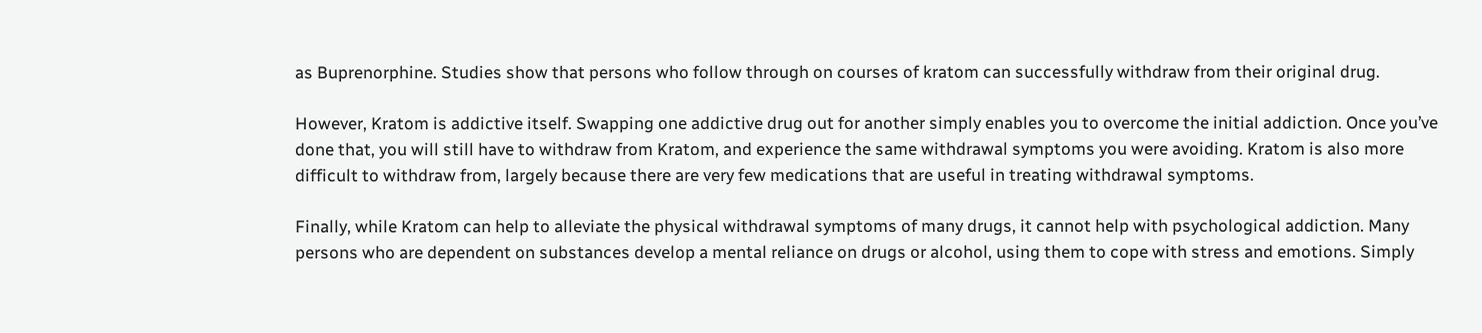as Buprenorphine. Studies show that persons who follow through on courses of kratom can successfully withdraw from their original drug.

However, Kratom is addictive itself. Swapping one addictive drug out for another simply enables you to overcome the initial addiction. Once you’ve done that, you will still have to withdraw from Kratom, and experience the same withdrawal symptoms you were avoiding. Kratom is also more difficult to withdraw from, largely because there are very few medications that are useful in treating withdrawal symptoms.

Finally, while Kratom can help to alleviate the physical withdrawal symptoms of many drugs, it cannot help with psychological addiction. Many persons who are dependent on substances develop a mental reliance on drugs or alcohol, using them to cope with stress and emotions. Simply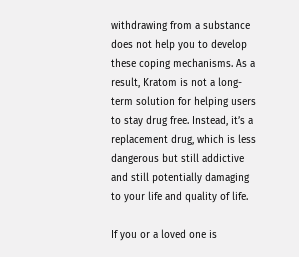withdrawing from a substance does not help you to develop these coping mechanisms. As a result, Kratom is not a long-term solution for helping users to stay drug free. Instead, it’s a replacement drug, which is less dangerous but still addictive and still potentially damaging to your life and quality of life.

If you or a loved one is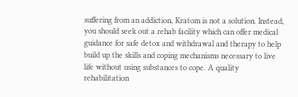suffering from an addiction, Kratom is not a solution. Instead, you should seek out a rehab facility which can offer medical guidance for safe detox and withdrawal and therapy to help build up the skills and coping mechanisms necessary to live life without using substances to cope. A quality rehabilitation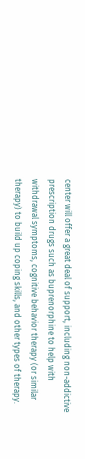center will offer a great deal of support, including non-addictive prescription drugs such as buprenorphine to help with withdrawal symptoms, cognitive behavior therapy (or similar therapy) to build up coping skills, and other types of therapy.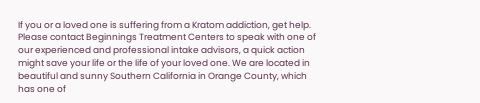If you or a loved one is suffering from a Kratom addiction, get help. Please contact Beginnings Treatment Centers to speak with one of our experienced and professional intake advisors, a quick action might save your life or the life of your loved one. We are located in beautiful and sunny Southern California in Orange County, which has one of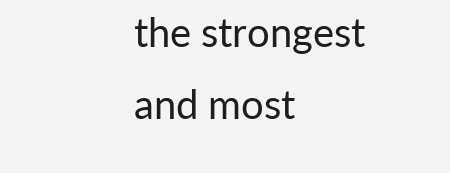the strongest and most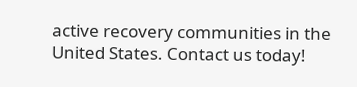active recovery communities in the United States. Contact us today!